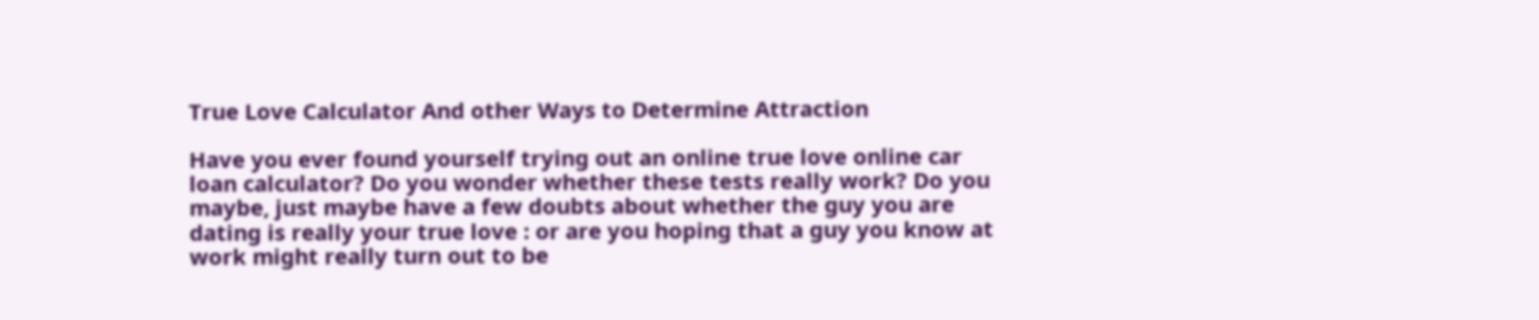True Love Calculator And other Ways to Determine Attraction

Have you ever found yourself trying out an online true love online car loan calculator? Do you wonder whether these tests really work? Do you maybe, just maybe have a few doubts about whether the guy you are dating is really your true love : or are you hoping that a guy you know at work might really turn out to be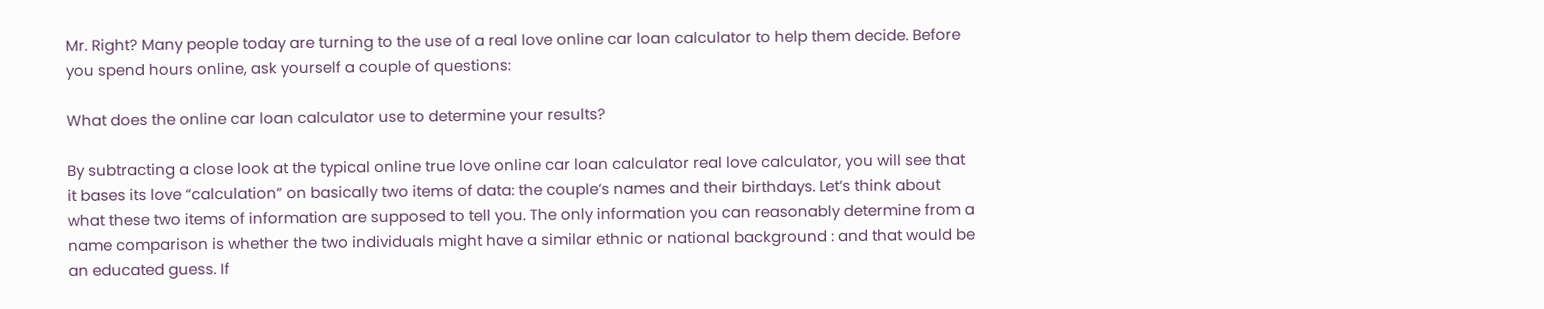Mr. Right? Many people today are turning to the use of a real love online car loan calculator to help them decide. Before you spend hours online, ask yourself a couple of questions:

What does the online car loan calculator use to determine your results?

By subtracting a close look at the typical online true love online car loan calculator real love calculator, you will see that it bases its love “calculation” on basically two items of data: the couple’s names and their birthdays. Let’s think about what these two items of information are supposed to tell you. The only information you can reasonably determine from a name comparison is whether the two individuals might have a similar ethnic or national background : and that would be an educated guess. If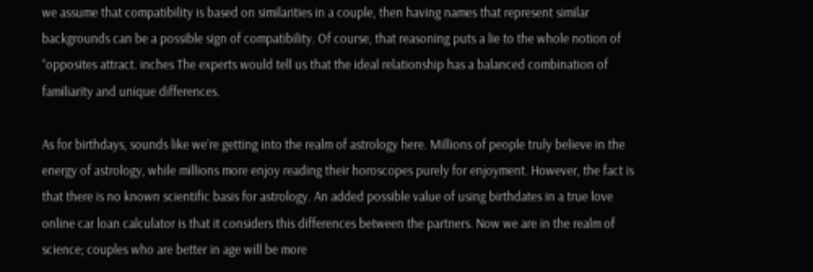we assume that compatibility is based on similarities in a couple, then having names that represent similar backgrounds can be a possible sign of compatibility. Of course, that reasoning puts a lie to the whole notion of “opposites attract. inches The experts would tell us that the ideal relationship has a balanced combination of familiarity and unique differences.

As for birthdays, sounds like we’re getting into the realm of astrology here. Millions of people truly believe in the energy of astrology, while millions more enjoy reading their horoscopes purely for enjoyment. However, the fact is that there is no known scientific basis for astrology. An added possible value of using birthdates in a true love online car loan calculator is that it considers this differences between the partners. Now we are in the realm of science; couples who are better in age will be more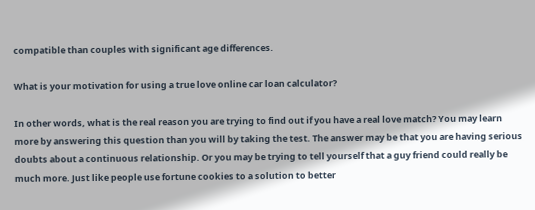compatible than couples with significant age differences.

What is your motivation for using a true love online car loan calculator?

In other words, what is the real reason you are trying to find out if you have a real love match? You may learn more by answering this question than you will by taking the test. The answer may be that you are having serious doubts about a continuous relationship. Or you may be trying to tell yourself that a guy friend could really be much more. Just like people use fortune cookies to a solution to better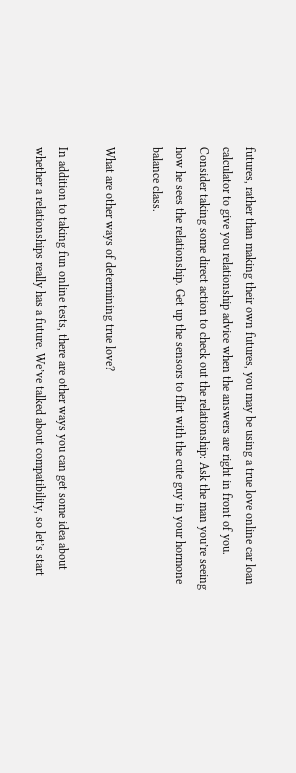futures, rather than making their own futures, you may be using a true love online car loan calculator to give you relationship advice when the answers are right in front of you. Consider taking some direct action to check out the relationship: Ask the man you’re seeing how he sees the relationship. Get up the sensors to flirt with the cute guy in your hormone balance class.

What are other ways of determining true love?

In addition to taking fun online tests, there are other ways you can get some idea about whether a relationships really has a future. We’ve talked about compatibility, so let’s start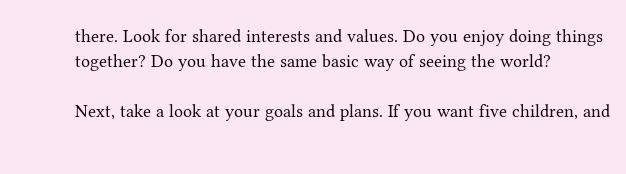there. Look for shared interests and values. Do you enjoy doing things together? Do you have the same basic way of seeing the world?

Next, take a look at your goals and plans. If you want five children, and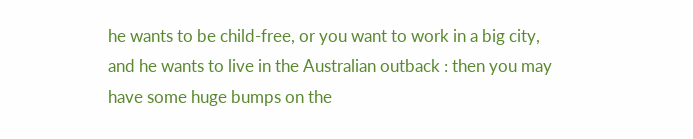he wants to be child-free, or you want to work in a big city, and he wants to live in the Australian outback : then you may have some huge bumps on the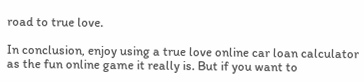road to true love.

In conclusion, enjoy using a true love online car loan calculator as the fun online game it really is. But if you want to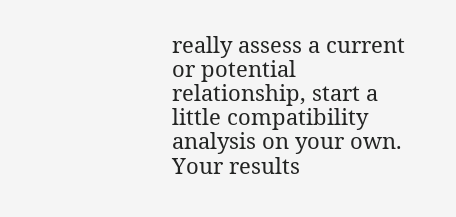really assess a current or potential relationship, start a little compatibility analysis on your own. Your results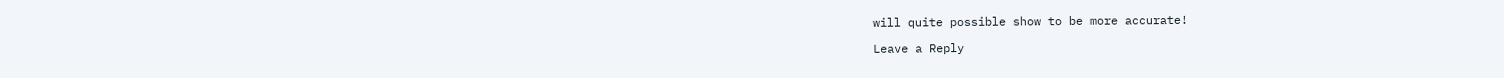will quite possible show to be more accurate!

Leave a Reply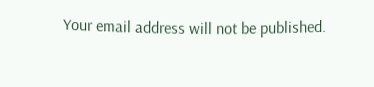Your email address will not be published.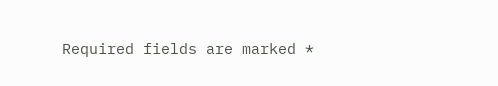Required fields are marked *